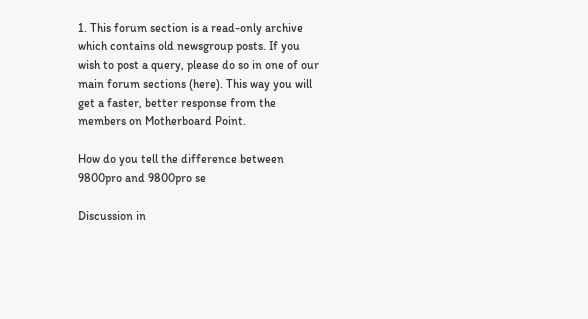1. This forum section is a read-only archive which contains old newsgroup posts. If you wish to post a query, please do so in one of our main forum sections (here). This way you will get a faster, better response from the members on Motherboard Point.

How do you tell the difference between 9800pro and 9800pro se

Discussion in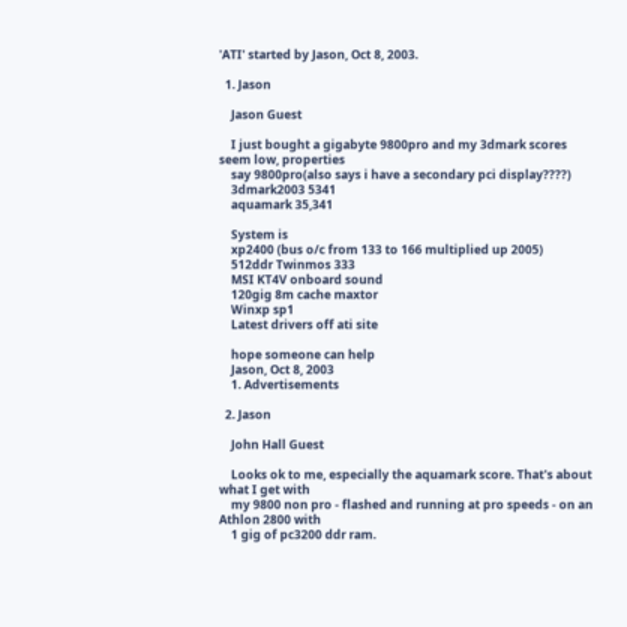'ATI' started by Jason, Oct 8, 2003.

  1. Jason

    Jason Guest

    I just bought a gigabyte 9800pro and my 3dmark scores seem low, properties
    say 9800pro(also says i have a secondary pci display????)
    3dmark2003 5341
    aquamark 35,341

    System is
    xp2400 (bus o/c from 133 to 166 multiplied up 2005)
    512ddr Twinmos 333
    MSI KT4V onboard sound
    120gig 8m cache maxtor
    Winxp sp1
    Latest drivers off ati site

    hope someone can help
    Jason, Oct 8, 2003
    1. Advertisements

  2. Jason

    John Hall Guest

    Looks ok to me, especially the aquamark score. That's about what I get with
    my 9800 non pro - flashed and running at pro speeds - on an Athlon 2800 with
    1 gig of pc3200 ddr ram.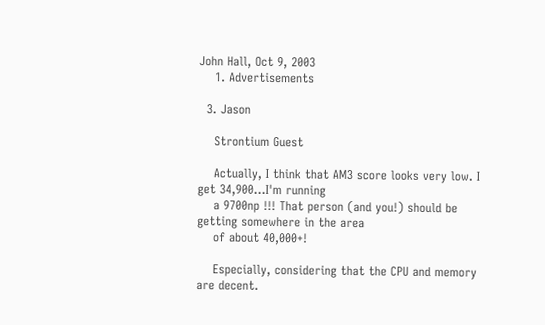John Hall, Oct 9, 2003
    1. Advertisements

  3. Jason

    Strontium Guest

    Actually, I think that AM3 score looks very low. I get 34,900...I'm running
    a 9700np !!! That person (and you!) should be getting somewhere in the area
    of about 40,000+!

    Especially, considering that the CPU and memory are decent.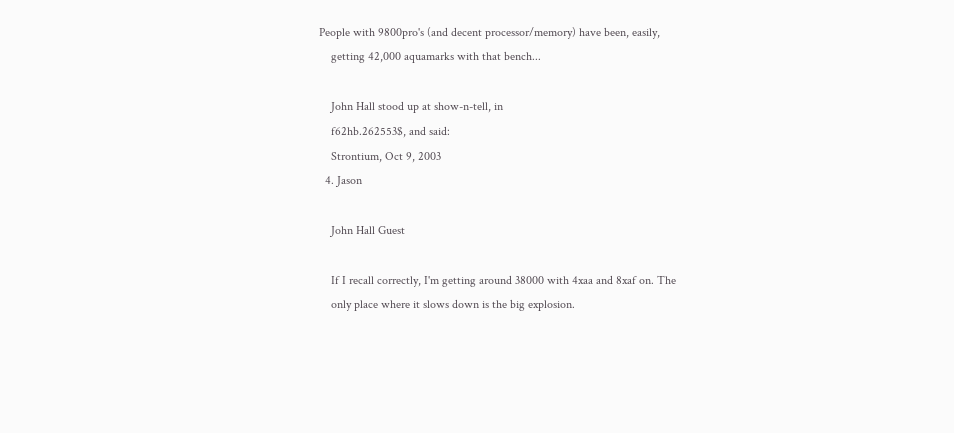People with 9800pro's (and decent processor/memory) have been, easily,
    getting 42,000 aquamarks with that bench...

    John Hall stood up at show-n-tell, in
    f62hb.262553$, and said:
    Strontium, Oct 9, 2003
  4. Jason

    John Hall Guest

    If I recall correctly, I'm getting around 38000 with 4xaa and 8xaf on. The
    only place where it slows down is the big explosion.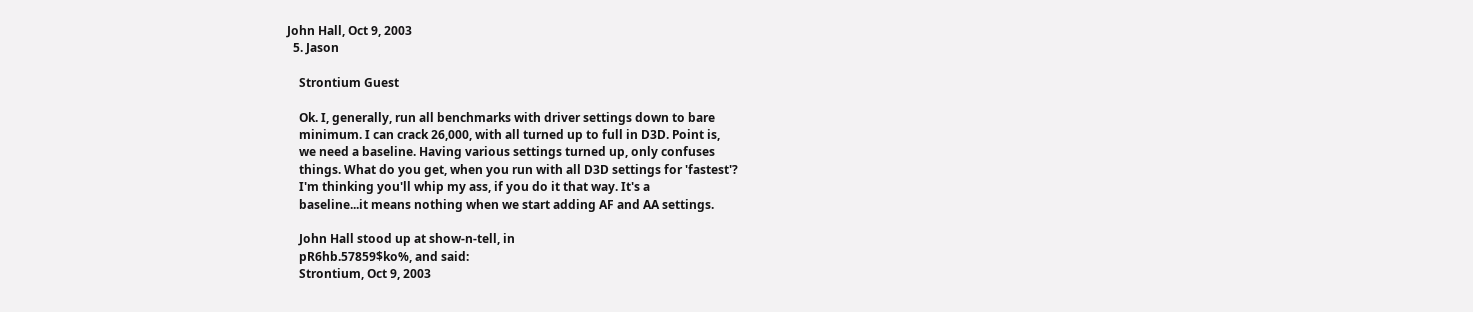John Hall, Oct 9, 2003
  5. Jason

    Strontium Guest

    Ok. I, generally, run all benchmarks with driver settings down to bare
    minimum. I can crack 26,000, with all turned up to full in D3D. Point is,
    we need a baseline. Having various settings turned up, only confuses
    things. What do you get, when you run with all D3D settings for 'fastest'?
    I'm thinking you'll whip my ass, if you do it that way. It's a
    baseline...it means nothing when we start adding AF and AA settings.

    John Hall stood up at show-n-tell, in
    pR6hb.57859$ko%, and said:
    Strontium, Oct 9, 2003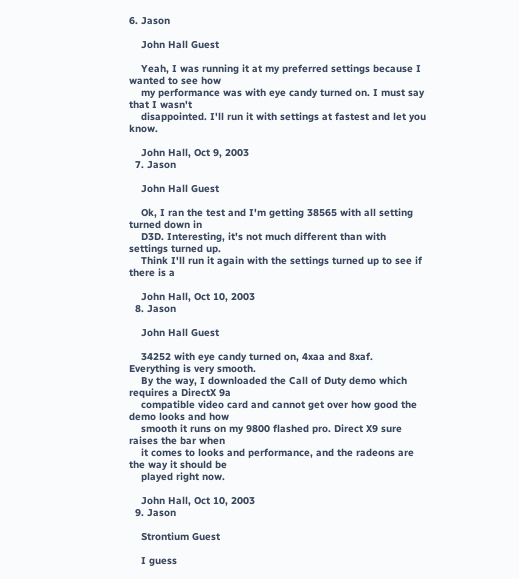6. Jason

    John Hall Guest

    Yeah, I was running it at my preferred settings because I wanted to see how
    my performance was with eye candy turned on. I must say that I wasn't
    disappointed. I'll run it with settings at fastest and let you know.

    John Hall, Oct 9, 2003
  7. Jason

    John Hall Guest

    Ok, I ran the test and I'm getting 38565 with all setting turned down in
    D3D. Interesting, it's not much different than with settings turned up.
    Think I'll run it again with the settings turned up to see if there is a

    John Hall, Oct 10, 2003
  8. Jason

    John Hall Guest

    34252 with eye candy turned on, 4xaa and 8xaf. Everything is very smooth.
    By the way, I downloaded the Call of Duty demo which requires a DirectX 9a
    compatible video card and cannot get over how good the demo looks and how
    smooth it runs on my 9800 flashed pro. Direct X9 sure raises the bar when
    it comes to looks and performance, and the radeons are the way it should be
    played right now.

    John Hall, Oct 10, 2003
  9. Jason

    Strontium Guest

    I guess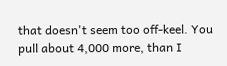that doesn't seem too off-keel. You pull about 4,000 more, than I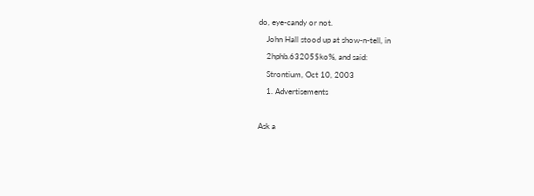do, eye-candy or not.
    John Hall stood up at show-n-tell, in
    2hphb.63205$ko%, and said:
    Strontium, Oct 10, 2003
    1. Advertisements

Ask a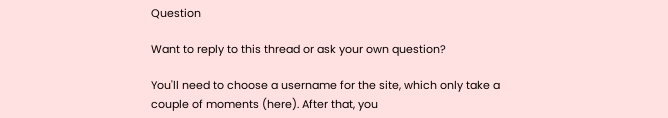Question

Want to reply to this thread or ask your own question?

You'll need to choose a username for the site, which only take a couple of moments (here). After that, you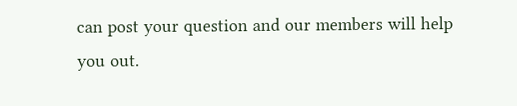can post your question and our members will help you out.